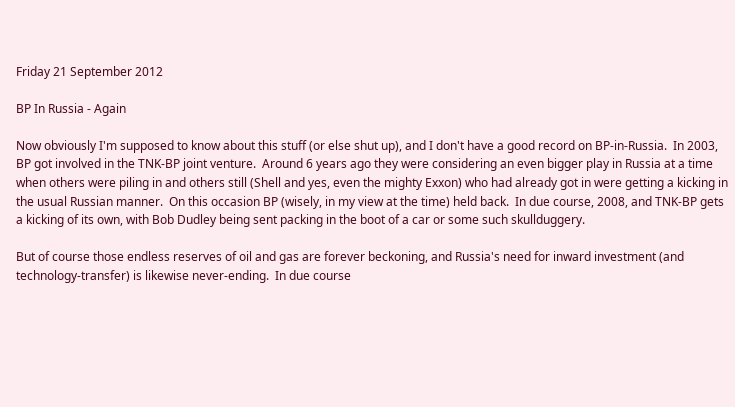Friday 21 September 2012

BP In Russia - Again

Now obviously I'm supposed to know about this stuff (or else shut up), and I don't have a good record on BP-in-Russia.  In 2003, BP got involved in the TNK-BP joint venture.  Around 6 years ago they were considering an even bigger play in Russia at a time when others were piling in and others still (Shell and yes, even the mighty Exxon) who had already got in were getting a kicking in the usual Russian manner.  On this occasion BP (wisely, in my view at the time) held back.  In due course, 2008, and TNK-BP gets a kicking of its own, with Bob Dudley being sent packing in the boot of a car or some such skullduggery.

But of course those endless reserves of oil and gas are forever beckoning, and Russia's need for inward investment (and technology-transfer) is likewise never-ending.  In due course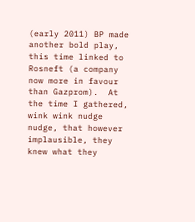(early 2011) BP made another bold play, this time linked to Rosneft (a company now more in favour than Gazprom).  At the time I gathered, wink wink nudge nudge, that however implausible, they knew what they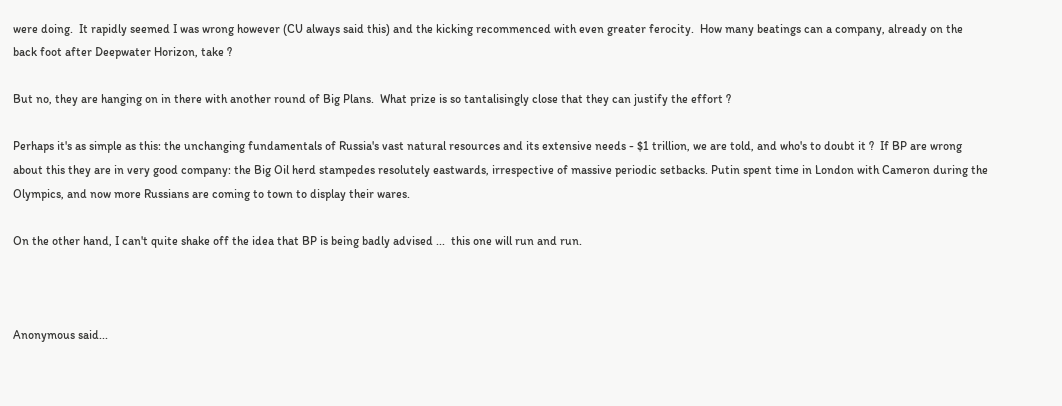were doing.  It rapidly seemed I was wrong however (CU always said this) and the kicking recommenced with even greater ferocity.  How many beatings can a company, already on the back foot after Deepwater Horizon, take ?

But no, they are hanging on in there with another round of Big Plans.  What prize is so tantalisingly close that they can justify the effort ?

Perhaps it's as simple as this: the unchanging fundamentals of Russia's vast natural resources and its extensive needs - $1 trillion, we are told, and who's to doubt it ?  If BP are wrong about this they are in very good company: the Big Oil herd stampedes resolutely eastwards, irrespective of massive periodic setbacks. Putin spent time in London with Cameron during the Olympics, and now more Russians are coming to town to display their wares.

On the other hand, I can't quite shake off the idea that BP is being badly advised ...  this one will run and run.



Anonymous said...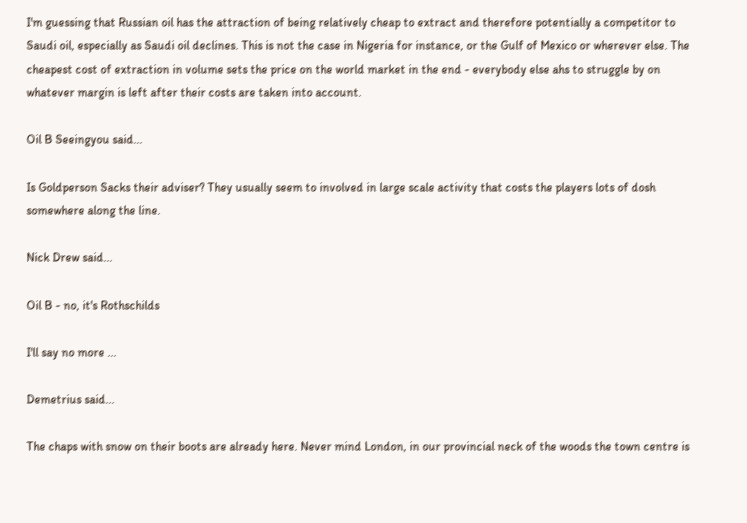I'm guessing that Russian oil has the attraction of being relatively cheap to extract and therefore potentially a competitor to Saudi oil, especially as Saudi oil declines. This is not the case in Nigeria for instance, or the Gulf of Mexico or wherever else. The cheapest cost of extraction in volume sets the price on the world market in the end - everybody else ahs to struggle by on whatever margin is left after their costs are taken into account.

Oil B Seeingyou said...

Is Goldperson Sacks their adviser? They usually seem to involved in large scale activity that costs the players lots of dosh somewhere along the line.

Nick Drew said...

Oil B - no, it's Rothschilds

I'll say no more ...

Demetrius said...

The chaps with snow on their boots are already here. Never mind London, in our provincial neck of the woods the town centre is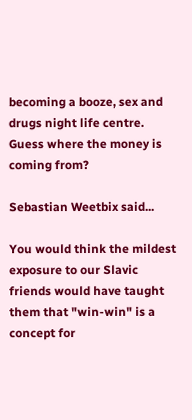becoming a booze, sex and drugs night life centre. Guess where the money is coming from?

Sebastian Weetbix said...

You would think the mildest exposure to our Slavic friends would have taught them that "win-win" is a concept for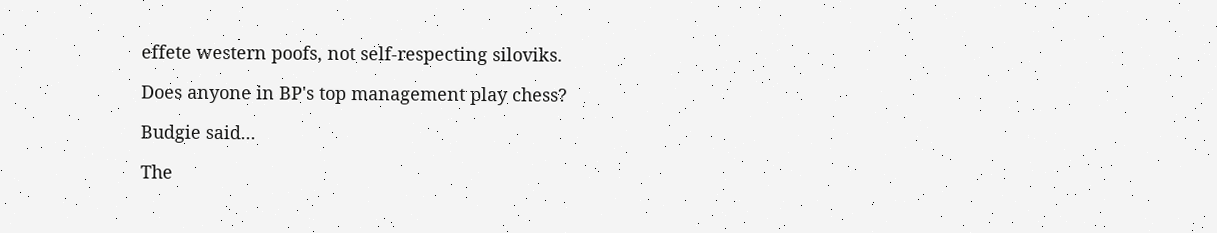effete western poofs, not self-respecting siloviks.

Does anyone in BP's top management play chess?

Budgie said...

The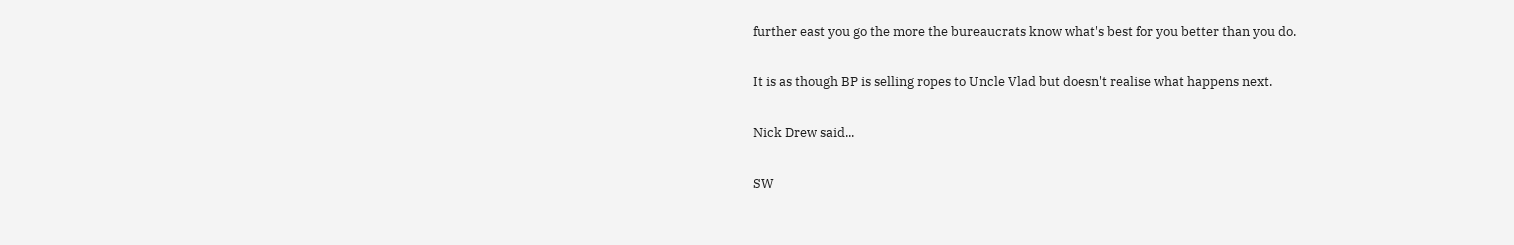further east you go the more the bureaucrats know what's best for you better than you do.

It is as though BP is selling ropes to Uncle Vlad but doesn't realise what happens next.

Nick Drew said...

SW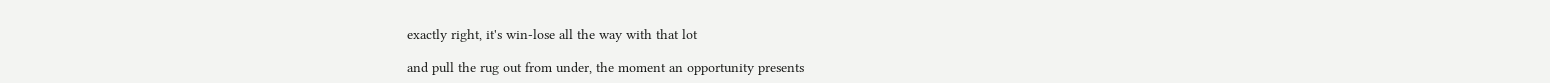exactly right, it's win-lose all the way with that lot

and pull the rug out from under, the moment an opportunity presents